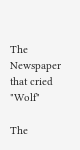The Newspaper that cried "Wolf"

The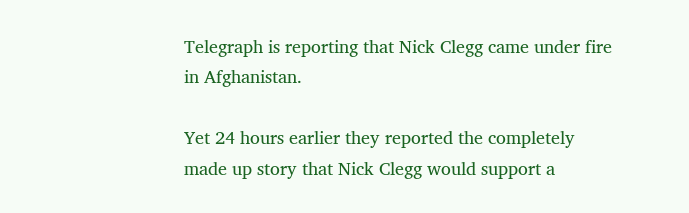Telegraph is reporting that Nick Clegg came under fire in Afghanistan.

Yet 24 hours earlier they reported the completely made up story that Nick Clegg would support a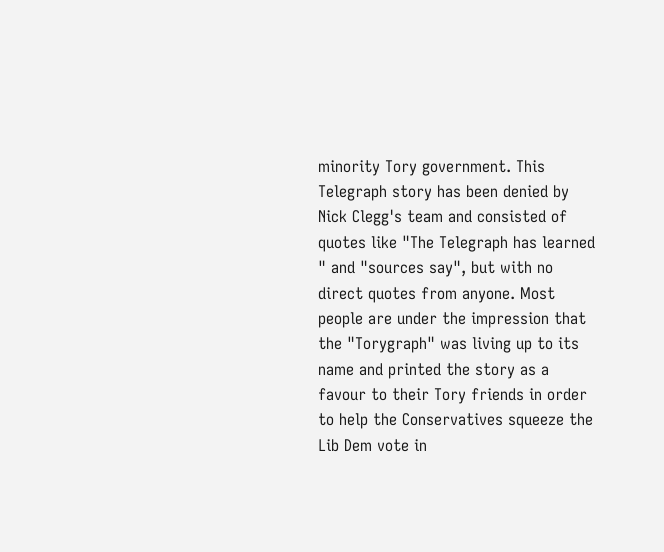minority Tory government. This Telegraph story has been denied by Nick Clegg's team and consisted of quotes like "The Telegraph has learned " and "sources say", but with no direct quotes from anyone. Most people are under the impression that the "Torygraph" was living up to its name and printed the story as a favour to their Tory friends in order to help the Conservatives squeeze the Lib Dem vote in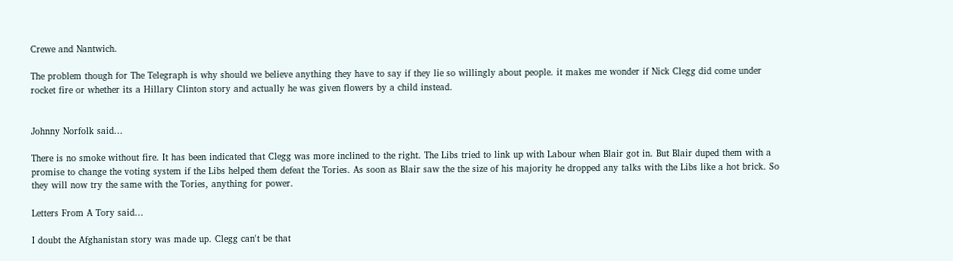Crewe and Nantwich.

The problem though for The Telegraph is why should we believe anything they have to say if they lie so willingly about people. it makes me wonder if Nick Clegg did come under rocket fire or whether its a Hillary Clinton story and actually he was given flowers by a child instead.


Johnny Norfolk said...

There is no smoke without fire. It has been indicated that Clegg was more inclined to the right. The Libs tried to link up with Labour when Blair got in. But Blair duped them with a promise to change the voting system if the Libs helped them defeat the Tories. As soon as Blair saw the the size of his majority he dropped any talks with the Libs like a hot brick. So they will now try the same with the Tories, anything for power.

Letters From A Tory said...

I doubt the Afghanistan story was made up. Clegg can't be that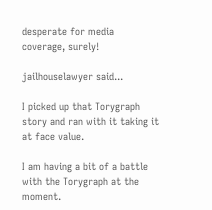desperate for media coverage, surely!

jailhouselawyer said...

I picked up that Torygraph story and ran with it taking it at face value.

I am having a bit of a battle with the Torygraph at the moment.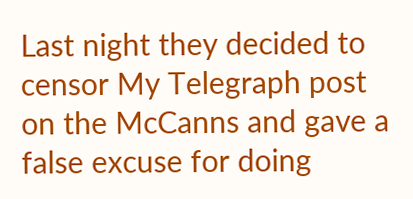Last night they decided to censor My Telegraph post on the McCanns and gave a false excuse for doing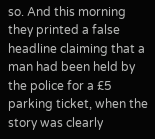so. And this morning they printed a false headline claiming that a man had been held by the police for a £5 parking ticket, when the story was clearly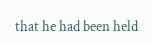that he had been held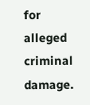for alleged criminal damage.